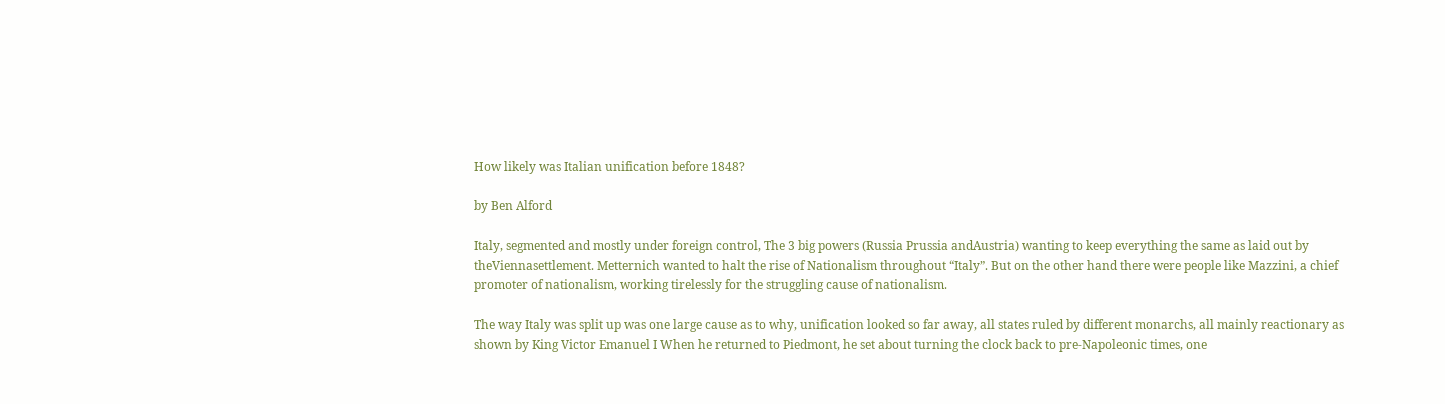How likely was Italian unification before 1848?

by Ben Alford

Italy, segmented and mostly under foreign control, The 3 big powers (Russia Prussia andAustria) wanting to keep everything the same as laid out by theViennasettlement. Metternich wanted to halt the rise of Nationalism throughout “Italy”. But on the other hand there were people like Mazzini, a chief promoter of nationalism, working tirelessly for the struggling cause of nationalism.

The way Italy was split up was one large cause as to why, unification looked so far away, all states ruled by different monarchs, all mainly reactionary as shown by King Victor Emanuel I When he returned to Piedmont, he set about turning the clock back to pre-Napoleonic times, one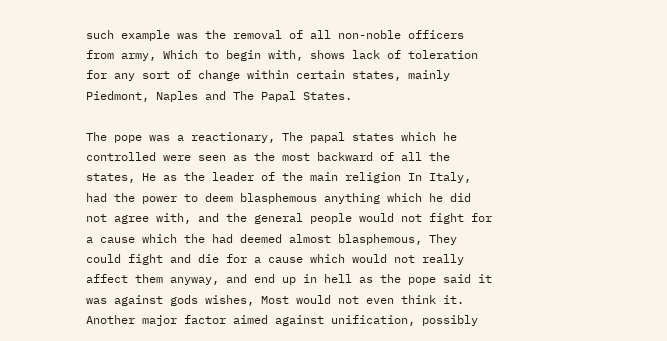such example was the removal of all non-noble officers from army, Which to begin with, shows lack of toleration for any sort of change within certain states, mainly Piedmont, Naples and The Papal States.

The pope was a reactionary, The papal states which he controlled were seen as the most backward of all the states, He as the leader of the main religion In Italy, had the power to deem blasphemous anything which he did not agree with, and the general people would not fight for a cause which the had deemed almost blasphemous, They could fight and die for a cause which would not really affect them anyway, and end up in hell as the pope said it was against gods wishes, Most would not even think it. Another major factor aimed against unification, possibly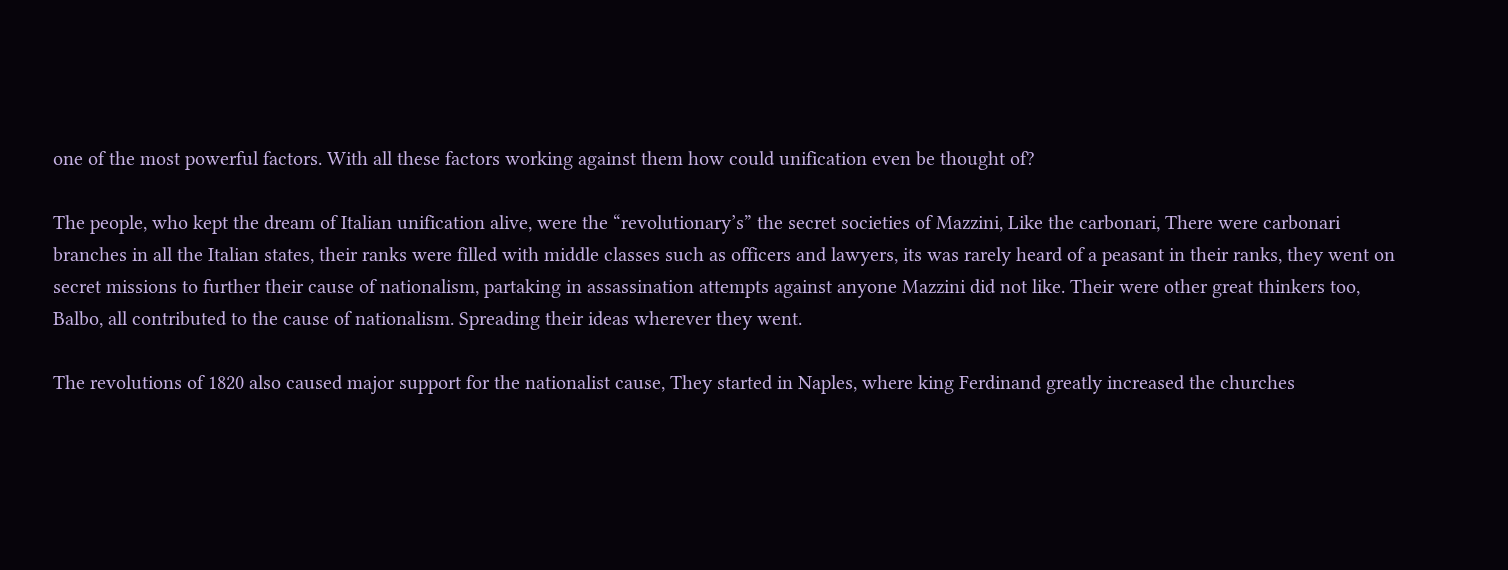one of the most powerful factors. With all these factors working against them how could unification even be thought of?

The people, who kept the dream of Italian unification alive, were the “revolutionary’s” the secret societies of Mazzini, Like the carbonari, There were carbonari branches in all the Italian states, their ranks were filled with middle classes such as officers and lawyers, its was rarely heard of a peasant in their ranks, they went on secret missions to further their cause of nationalism, partaking in assassination attempts against anyone Mazzini did not like. Their were other great thinkers too, Balbo, all contributed to the cause of nationalism. Spreading their ideas wherever they went.

The revolutions of 1820 also caused major support for the nationalist cause, They started in Naples, where king Ferdinand greatly increased the churches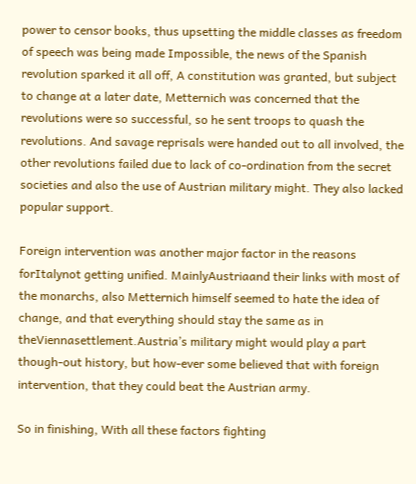power to censor books, thus upsetting the middle classes as freedom of speech was being made Impossible, the news of the Spanish revolution sparked it all off, A constitution was granted, but subject to change at a later date, Metternich was concerned that the revolutions were so successful, so he sent troops to quash the revolutions. And savage reprisals were handed out to all involved, the other revolutions failed due to lack of co-ordination from the secret societies and also the use of Austrian military might. They also lacked popular support.

Foreign intervention was another major factor in the reasons forItalynot getting unified. MainlyAustriaand their links with most of the monarchs, also Metternich himself seemed to hate the idea of change, and that everything should stay the same as in theViennasettlement.Austria’s military might would play a part though-out history, but how-ever some believed that with foreign intervention, that they could beat the Austrian army.

So in finishing, With all these factors fighting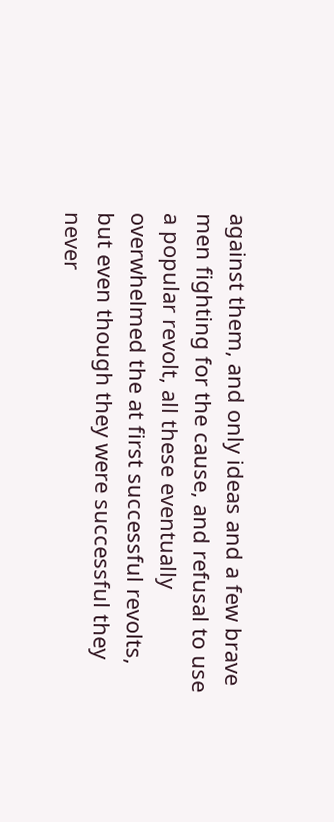against them, and only ideas and a few brave men fighting for the cause, and refusal to use a popular revolt, all these eventually overwhelmed the at first successful revolts, but even though they were successful they never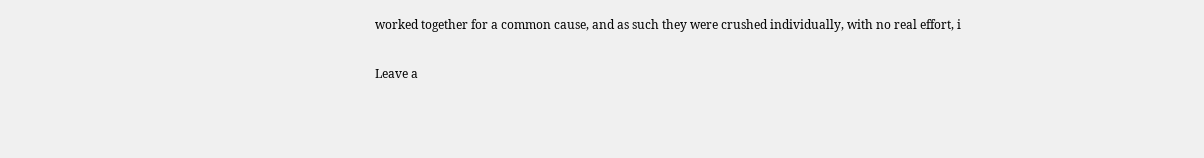worked together for a common cause, and as such they were crushed individually, with no real effort, i

Leave a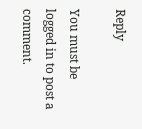Reply

You must be logged in to post a comment.